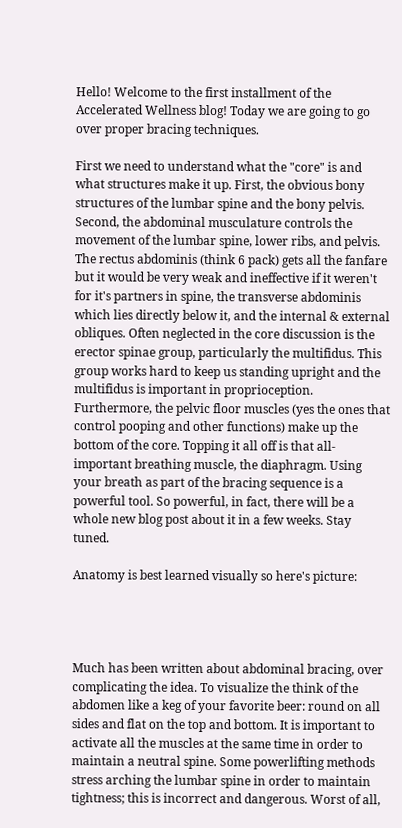Hello! Welcome to the first installment of the Accelerated Wellness blog! Today we are going to go over proper bracing techniques.

First we need to understand what the "core" is and what structures make it up. First, the obvious bony structures of the lumbar spine and the bony pelvis. Second, the abdominal musculature controls the movement of the lumbar spine, lower ribs, and pelvis. The rectus abdominis (think 6 pack) gets all the fanfare but it would be very weak and ineffective if it weren't for it's partners in spine, the transverse abdominis which lies directly below it, and the internal & external obliques. Often neglected in the core discussion is the erector spinae group, particularly the multifidus. This group works hard to keep us standing upright and the multifidus is important in proprioception. Furthermore, the pelvic floor muscles (yes the ones that control pooping and other functions) make up the bottom of the core. Topping it all off is that all-important breathing muscle, the diaphragm. Using your breath as part of the bracing sequence is a powerful tool. So powerful, in fact, there will be a whole new blog post about it in a few weeks. Stay tuned.

Anatomy is best learned visually so here's picture:




Much has been written about abdominal bracing, over complicating the idea. To visualize the think of the abdomen like a keg of your favorite beer: round on all sides and flat on the top and bottom. It is important to activate all the muscles at the same time in order to maintain a neutral spine. Some powerlifting methods stress arching the lumbar spine in order to maintain tightness; this is incorrect and dangerous. Worst of all,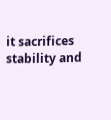it sacrifices stability and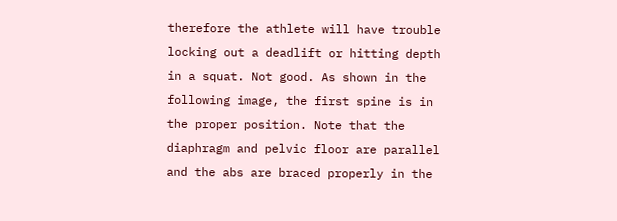therefore the athlete will have trouble locking out a deadlift or hitting depth in a squat. Not good. As shown in the following image, the first spine is in the proper position. Note that the diaphragm and pelvic floor are parallel and the abs are braced properly in the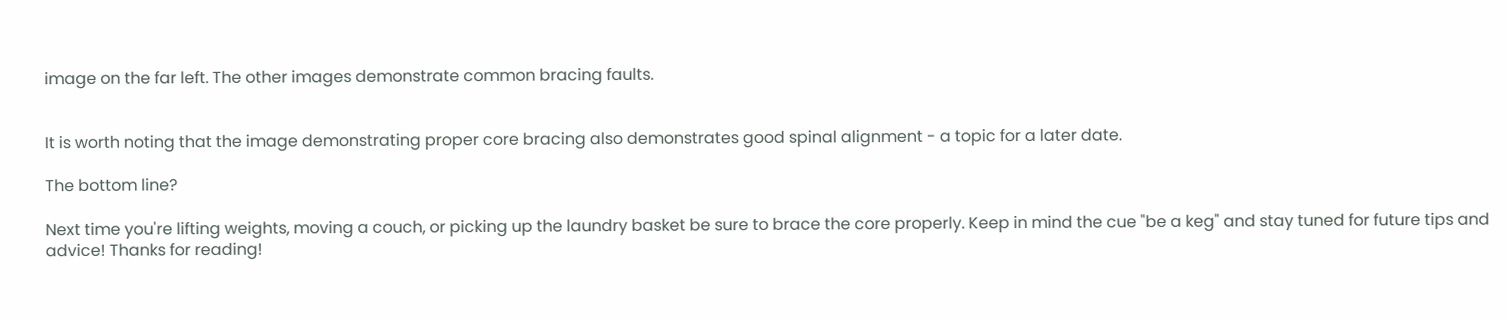image on the far left. The other images demonstrate common bracing faults.


It is worth noting that the image demonstrating proper core bracing also demonstrates good spinal alignment - a topic for a later date.

The bottom line?

Next time you're lifting weights, moving a couch, or picking up the laundry basket be sure to brace the core properly. Keep in mind the cue "be a keg" and stay tuned for future tips and advice! Thanks for reading!